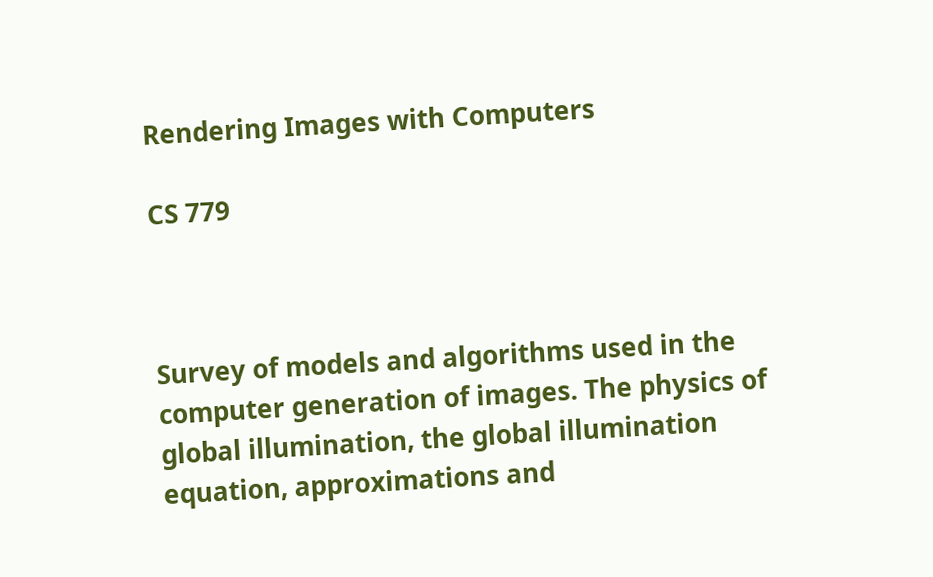Rendering Images with Computers

CS 779



Survey of models and algorithms used in the computer generation of images. The physics of global illumination, the global illumination equation, approximations and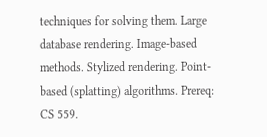techniques for solving them. Large database rendering. Image-based methods. Stylized rendering. Point-based (splatting) algorithms. Prereq: CS 559.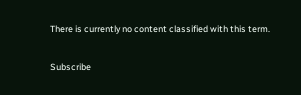There is currently no content classified with this term.

Subscribe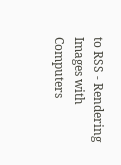to RSS - Rendering Images with Computers